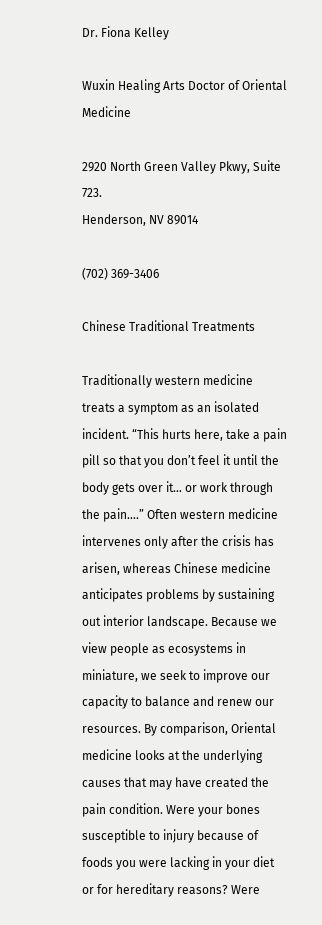Dr. Fiona Kelley

Wuxin Healing Arts Doctor of Oriental Medicine

2920 North Green Valley Pkwy, Suite 723.
Henderson, NV 89014

(702) 369-3406

Chinese Traditional Treatments

Traditionally western medicine treats a symptom as an isolated incident. “This hurts here, take a pain pill so that you don’t feel it until the body gets over it… or work through the pain….” Often western medicine intervenes only after the crisis has arisen, whereas Chinese medicine anticipates problems by sustaining out interior landscape. Because we view people as ecosystems in miniature, we seek to improve our capacity to balance and renew our resources. By comparison, Oriental medicine looks at the underlying causes that may have created the pain condition. Were your bones susceptible to injury because of foods you were lacking in your diet or for hereditary reasons? Were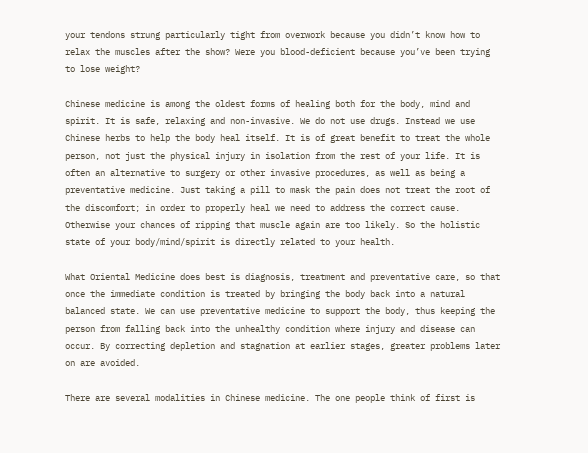your tendons strung particularly tight from overwork because you didn’t know how to relax the muscles after the show? Were you blood-deficient because you’ve been trying to lose weight?

Chinese medicine is among the oldest forms of healing both for the body, mind and spirit. It is safe, relaxing and non-invasive. We do not use drugs. Instead we use Chinese herbs to help the body heal itself. It is of great benefit to treat the whole person, not just the physical injury in isolation from the rest of your life. It is often an alternative to surgery or other invasive procedures, as well as being a preventative medicine. Just taking a pill to mask the pain does not treat the root of the discomfort; in order to properly heal we need to address the correct cause. Otherwise your chances of ripping that muscle again are too likely. So the holistic state of your body/mind/spirit is directly related to your health.

What Oriental Medicine does best is diagnosis, treatment and preventative care, so that once the immediate condition is treated by bringing the body back into a natural balanced state. We can use preventative medicine to support the body, thus keeping the person from falling back into the unhealthy condition where injury and disease can occur. By correcting depletion and stagnation at earlier stages, greater problems later on are avoided.

There are several modalities in Chinese medicine. The one people think of first is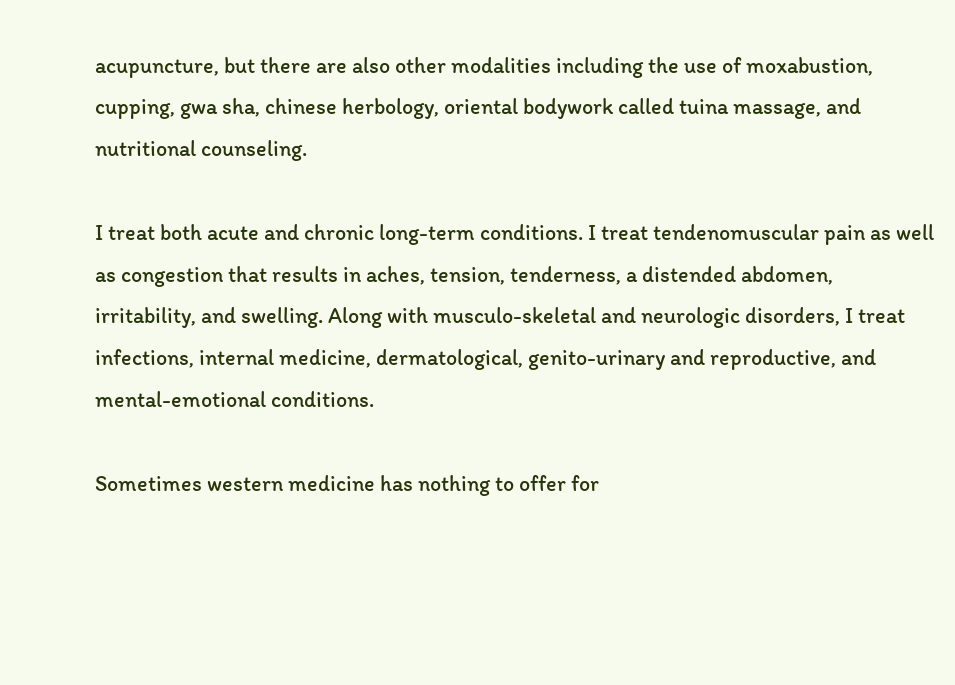acupuncture, but there are also other modalities including the use of moxabustion, cupping, gwa sha, chinese herbology, oriental bodywork called tuina massage, and nutritional counseling.

I treat both acute and chronic long-term conditions. I treat tendenomuscular pain as well as congestion that results in aches, tension, tenderness, a distended abdomen, irritability, and swelling. Along with musculo-skeletal and neurologic disorders, I treat infections, internal medicine, dermatological, genito-urinary and reproductive, and mental-emotional conditions.

Sometimes western medicine has nothing to offer for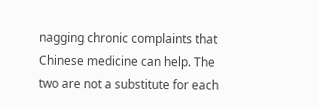nagging chronic complaints that Chinese medicine can help. The two are not a substitute for each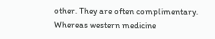other. They are often complimentary. Whereas western medicine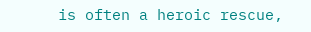is often a heroic rescue,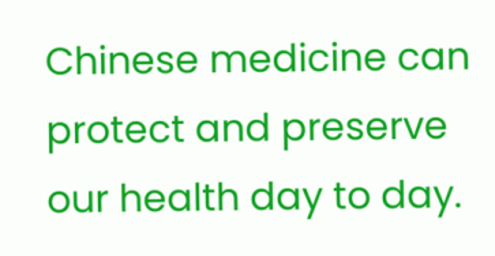Chinese medicine can protect and preserve our health day to day.